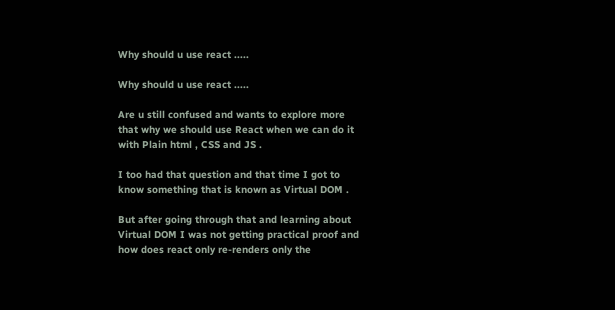Why should u use react .....

Why should u use react .....

Are u still confused and wants to explore more that why we should use React when we can do it with Plain html , CSS and JS .

I too had that question and that time I got to know something that is known as Virtual DOM .

But after going through that and learning about Virtual DOM I was not getting practical proof and how does react only re-renders only the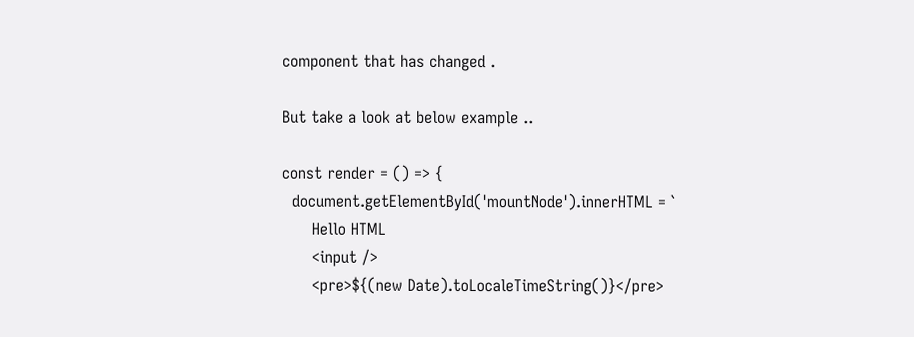component that has changed .

But take a look at below example ..

const render = () => {
  document.getElementById('mountNode').innerHTML = `
      Hello HTML
      <input />
      <pre>${(new Date).toLocaleTimeString()}</pre>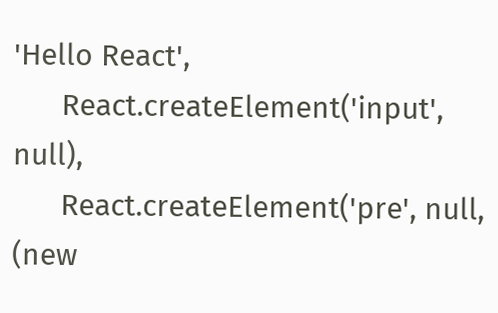'Hello React',
      React.createElement('input', null),
      React.createElement('pre', null, (new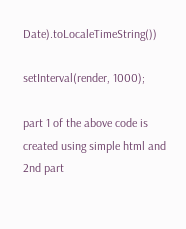Date).toLocaleTimeString())

setInterval(render, 1000);

part 1 of the above code is created using simple html and 2nd part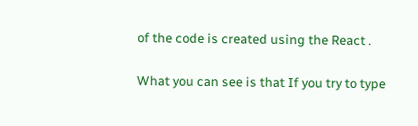of the code is created using the React .

What you can see is that If you try to type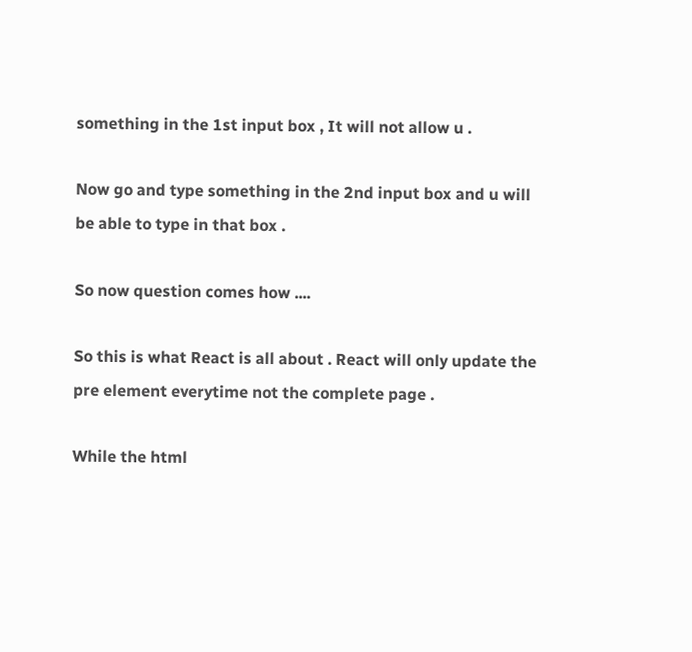something in the 1st input box , It will not allow u .

Now go and type something in the 2nd input box and u will be able to type in that box .

So now question comes how ....

So this is what React is all about . React will only update the pre element everytime not the complete page .

While the html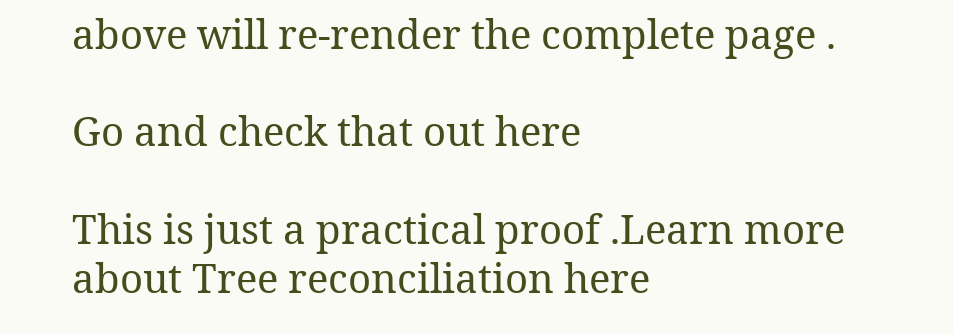above will re-render the complete page .

Go and check that out here

This is just a practical proof .Learn more about Tree reconciliation here